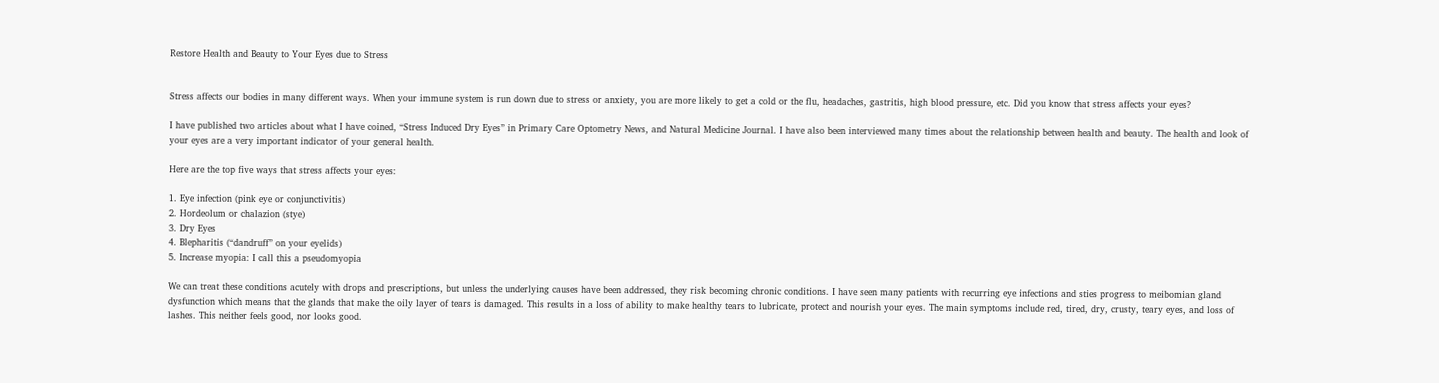Restore Health and Beauty to Your Eyes due to Stress


Stress affects our bodies in many different ways. When your immune system is run down due to stress or anxiety, you are more likely to get a cold or the flu, headaches, gastritis, high blood pressure, etc. Did you know that stress affects your eyes?

I have published two articles about what I have coined, “Stress Induced Dry Eyes” in Primary Care Optometry News, and Natural Medicine Journal. I have also been interviewed many times about the relationship between health and beauty. The health and look of your eyes are a very important indicator of your general health.

Here are the top five ways that stress affects your eyes:

1. Eye infection (pink eye or conjunctivitis)
2. Hordeolum or chalazion (stye)
3. Dry Eyes
4. Blepharitis (“dandruff” on your eyelids)
5. Increase myopia: I call this a pseudomyopia

We can treat these conditions acutely with drops and prescriptions, but unless the underlying causes have been addressed, they risk becoming chronic conditions. I have seen many patients with recurring eye infections and sties progress to meibomian gland dysfunction which means that the glands that make the oily layer of tears is damaged. This results in a loss of ability to make healthy tears to lubricate, protect and nourish your eyes. The main symptoms include red, tired, dry, crusty, teary eyes, and loss of lashes. This neither feels good, nor looks good.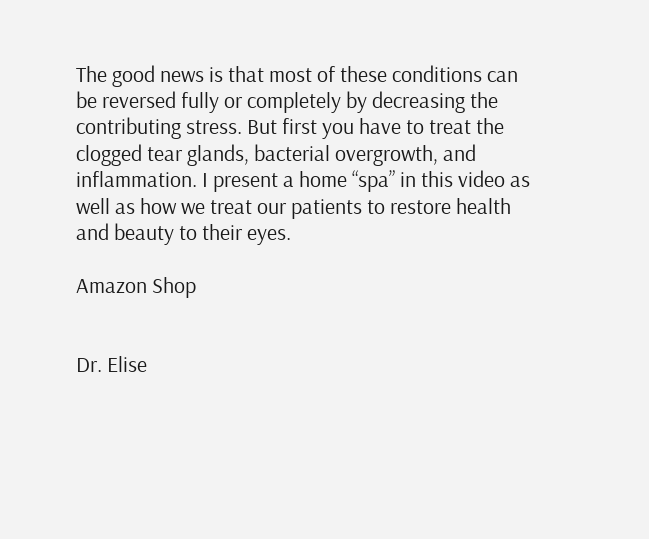The good news is that most of these conditions can be reversed fully or completely by decreasing the contributing stress. But first you have to treat the clogged tear glands, bacterial overgrowth, and inflammation. I present a home “spa” in this video as well as how we treat our patients to restore health and beauty to their eyes.

Amazon Shop


Dr. Elise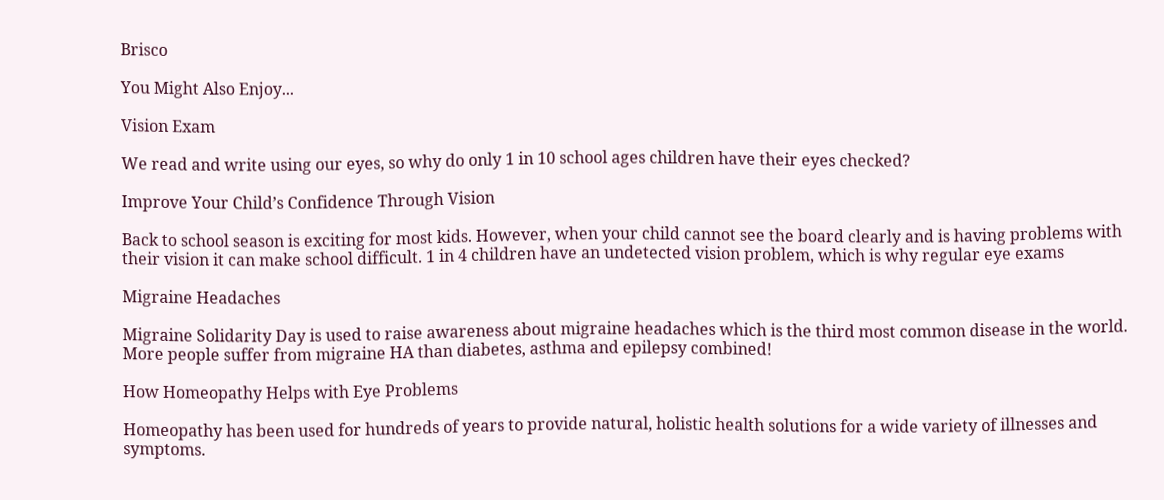Brisco

You Might Also Enjoy...

Vision Exam

We read and write using our eyes, so why do only 1 in 10 school ages children have their eyes checked?

Improve Your Child’s Confidence Through Vision

Back to school season is exciting for most kids. However, when your child cannot see the board clearly and is having problems with their vision it can make school difficult. 1 in 4 children have an undetected vision problem, which is why regular eye exams

Migraine Headaches

Migraine Solidarity Day is used to raise awareness about migraine headaches which is the third most common disease in the world. More people suffer from migraine HA than diabetes, asthma and epilepsy combined!

How Homeopathy Helps with Eye Problems

Homeopathy has been used for hundreds of years to provide natural, holistic health solutions for a wide variety of illnesses and symptoms.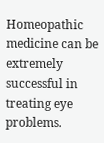Homeopathic medicine can be extremely successful in treating eye problems.